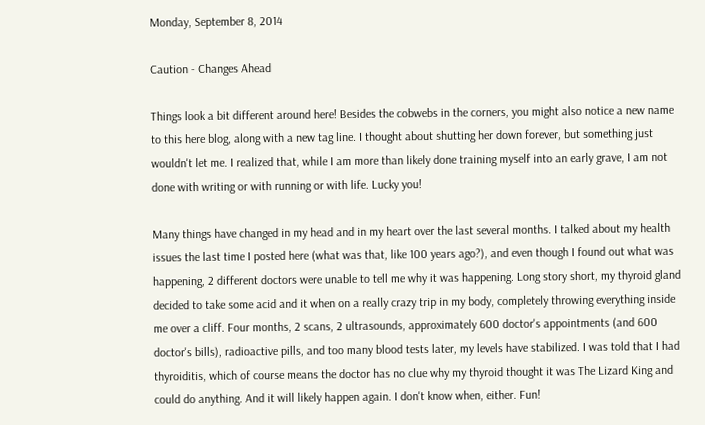Monday, September 8, 2014

Caution - Changes Ahead

Things look a bit different around here! Besides the cobwebs in the corners, you might also notice a new name to this here blog, along with a new tag line. I thought about shutting her down forever, but something just wouldn't let me. I realized that, while I am more than likely done training myself into an early grave, I am not done with writing or with running or with life. Lucky you!

Many things have changed in my head and in my heart over the last several months. I talked about my health issues the last time I posted here (what was that, like 100 years ago?), and even though I found out what was happening, 2 different doctors were unable to tell me why it was happening. Long story short, my thyroid gland decided to take some acid and it when on a really crazy trip in my body, completely throwing everything inside me over a cliff. Four months, 2 scans, 2 ultrasounds, approximately 600 doctor's appointments (and 600 doctor's bills), radioactive pills, and too many blood tests later, my levels have stabilized. I was told that I had thyroiditis, which of course means the doctor has no clue why my thyroid thought it was The Lizard King and could do anything. And it will likely happen again. I don't know when, either. Fun!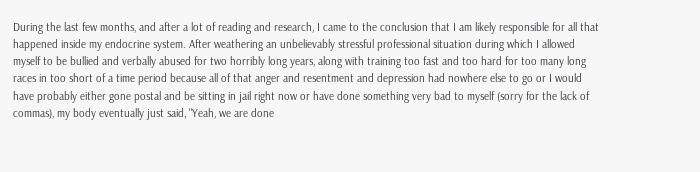During the last few months, and after a lot of reading and research, I came to the conclusion that I am likely responsible for all that happened inside my endocrine system. After weathering an unbelievably stressful professional situation during which I allowed myself to be bullied and verbally abused for two horribly long years, along with training too fast and too hard for too many long races in too short of a time period because all of that anger and resentment and depression had nowhere else to go or I would have probably either gone postal and be sitting in jail right now or have done something very bad to myself (sorry for the lack of commas), my body eventually just said, "Yeah, we are done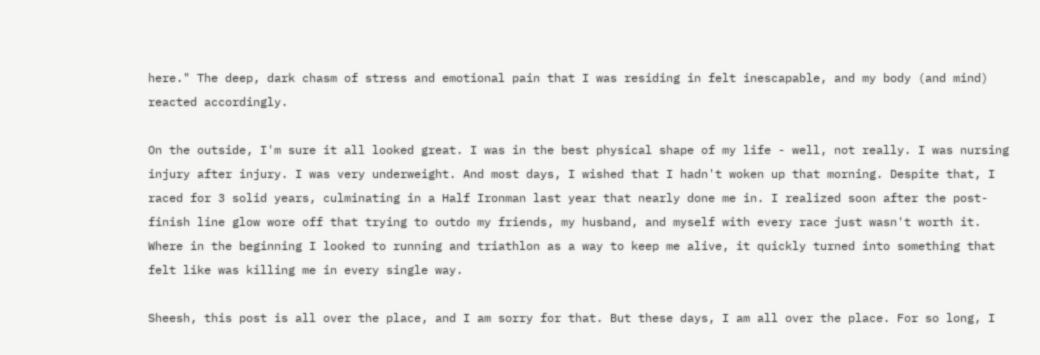here." The deep, dark chasm of stress and emotional pain that I was residing in felt inescapable, and my body (and mind) reacted accordingly.

On the outside, I'm sure it all looked great. I was in the best physical shape of my life - well, not really. I was nursing injury after injury. I was very underweight. And most days, I wished that I hadn't woken up that morning. Despite that, I raced for 3 solid years, culminating in a Half Ironman last year that nearly done me in. I realized soon after the post-finish line glow wore off that trying to outdo my friends, my husband, and myself with every race just wasn't worth it. Where in the beginning I looked to running and triathlon as a way to keep me alive, it quickly turned into something that felt like was killing me in every single way.

Sheesh, this post is all over the place, and I am sorry for that. But these days, I am all over the place. For so long, I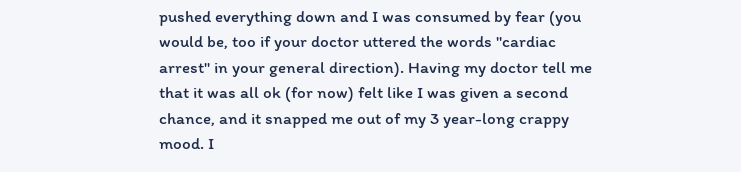pushed everything down and I was consumed by fear (you would be, too if your doctor uttered the words "cardiac arrest" in your general direction). Having my doctor tell me that it was all ok (for now) felt like I was given a second chance, and it snapped me out of my 3 year-long crappy mood. I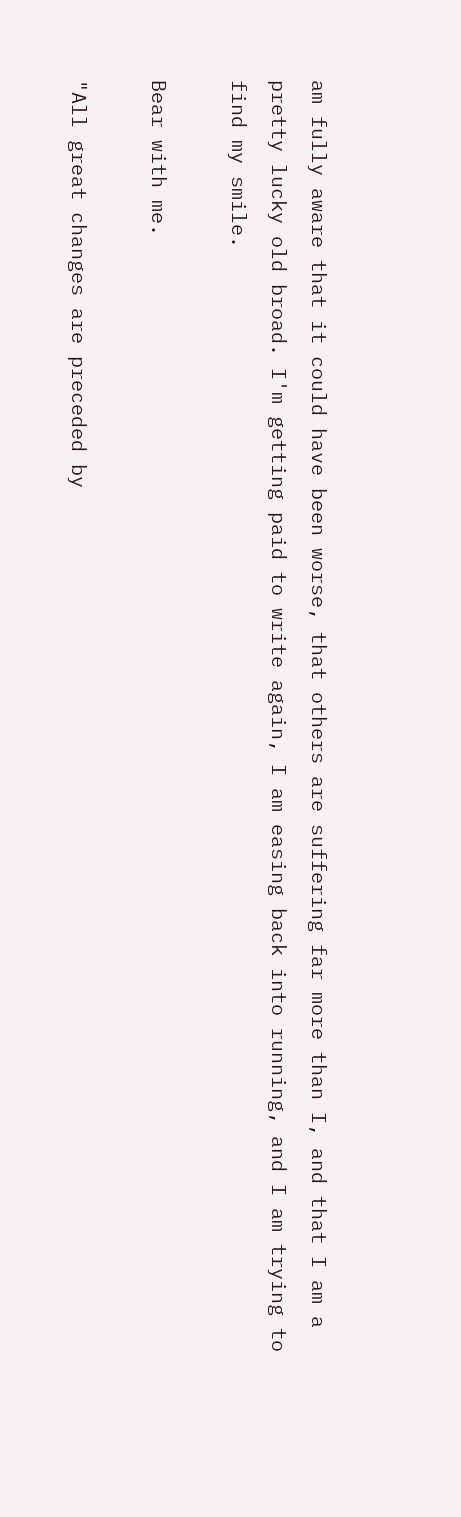am fully aware that it could have been worse, that others are suffering far more than I, and that I am a pretty lucky old broad. I'm getting paid to write again, I am easing back into running, and I am trying to find my smile.

Bear with me.

"All great changes are preceded by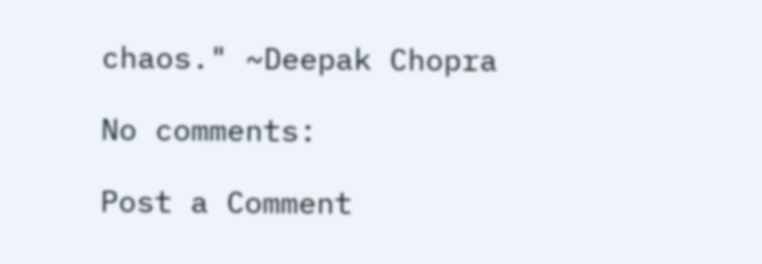chaos." ~Deepak Chopra

No comments:

Post a Comment